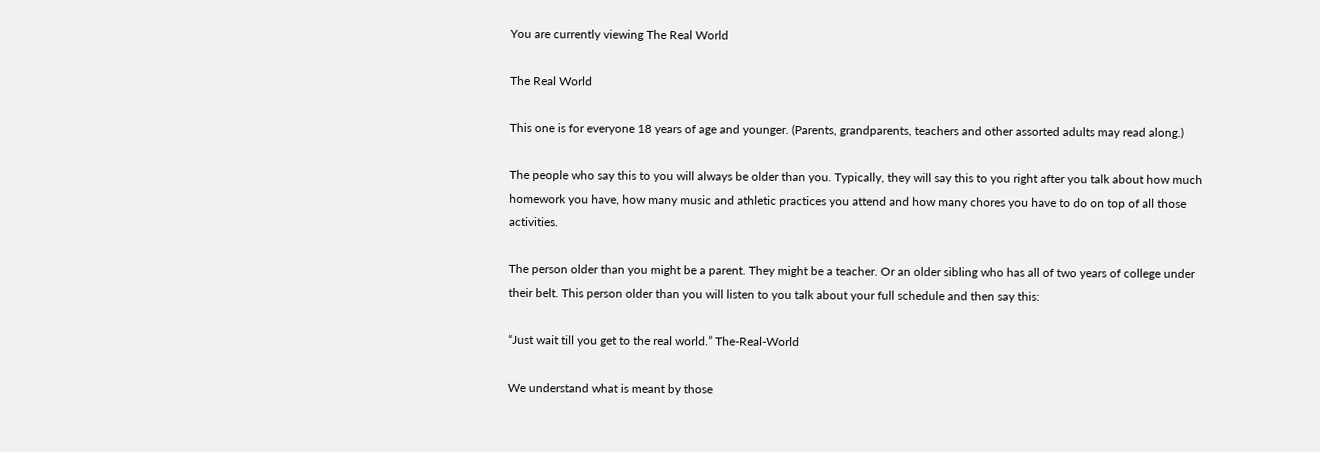You are currently viewing The Real World

The Real World

This one is for everyone 18 years of age and younger. (Parents, grandparents, teachers and other assorted adults may read along.)

The people who say this to you will always be older than you. Typically, they will say this to you right after you talk about how much homework you have, how many music and athletic practices you attend and how many chores you have to do on top of all those activities.

The person older than you might be a parent. They might be a teacher. Or an older sibling who has all of two years of college under their belt. This person older than you will listen to you talk about your full schedule and then say this:

“Just wait till you get to the real world.” The-Real-World

We understand what is meant by those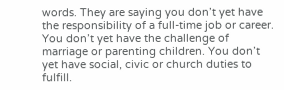words. They are saying you don’t yet have the responsibility of a full-time job or career. You don’t yet have the challenge of marriage or parenting children. You don’t yet have social, civic or church duties to fulfill.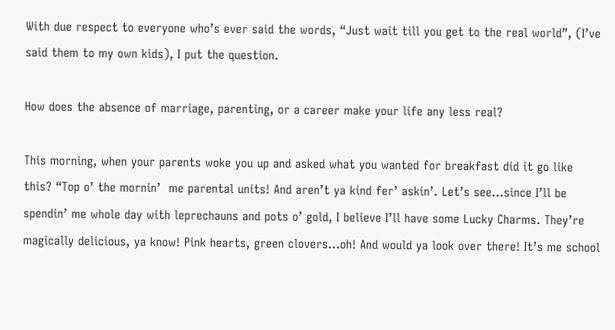With due respect to everyone who’s ever said the words, “Just wait till you get to the real world”, (I’ve said them to my own kids), I put the question.

How does the absence of marriage, parenting, or a career make your life any less real?

This morning, when your parents woke you up and asked what you wanted for breakfast did it go like this? “Top o’ the mornin’  me parental units! And aren’t ya kind fer’ askin’. Let’s see…since I’ll be spendin’ me whole day with leprechauns and pots o’ gold, I believe I’ll have some Lucky Charms. They’re magically delicious, ya know! Pink hearts, green clovers…oh! And would ya look over there! It’s me school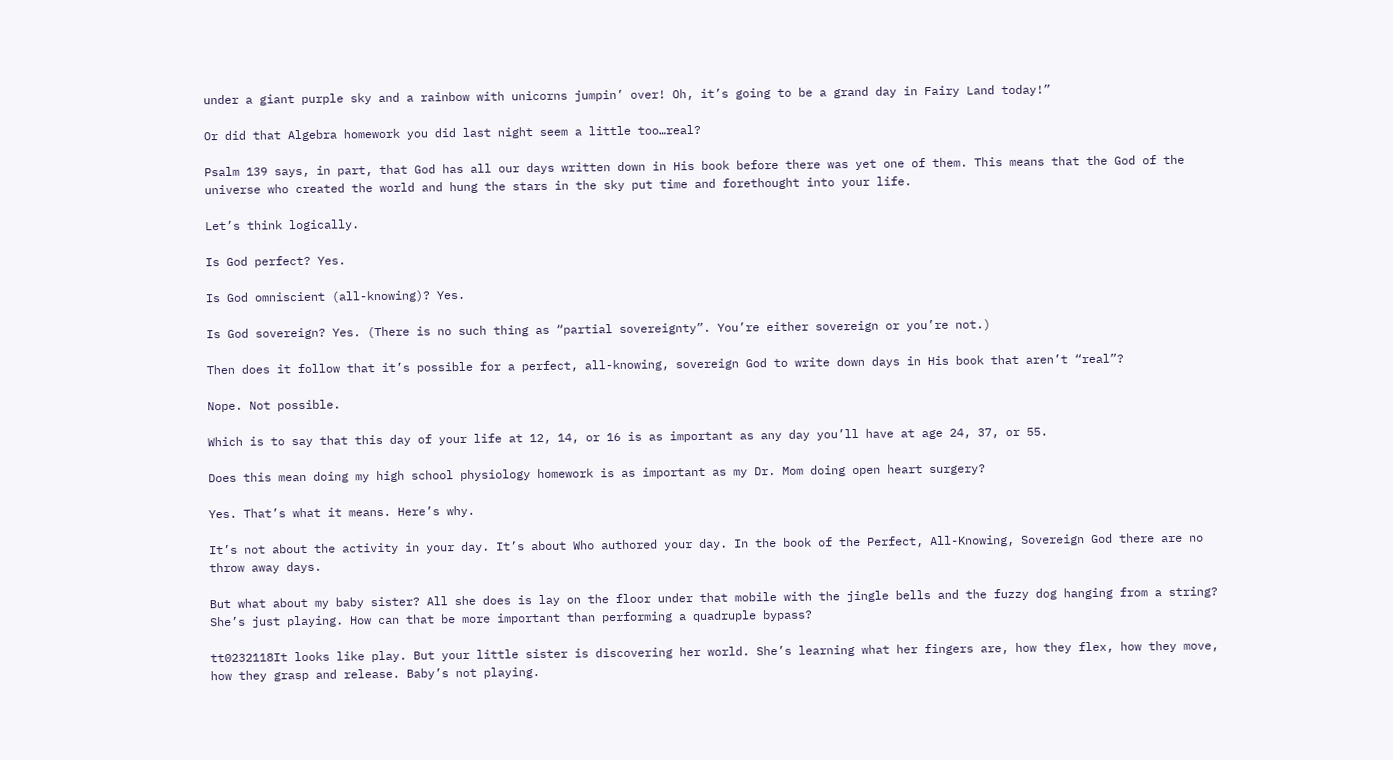under a giant purple sky and a rainbow with unicorns jumpin’ over! Oh, it’s going to be a grand day in Fairy Land today!”

Or did that Algebra homework you did last night seem a little too…real?

Psalm 139 says, in part, that God has all our days written down in His book before there was yet one of them. This means that the God of the universe who created the world and hung the stars in the sky put time and forethought into your life.

Let’s think logically.

Is God perfect? Yes.

Is God omniscient (all-knowing)? Yes.

Is God sovereign? Yes. (There is no such thing as “partial sovereignty”. You’re either sovereign or you’re not.)

Then does it follow that it’s possible for a perfect, all-knowing, sovereign God to write down days in His book that aren’t “real”?

Nope. Not possible.

Which is to say that this day of your life at 12, 14, or 16 is as important as any day you’ll have at age 24, 37, or 55.

Does this mean doing my high school physiology homework is as important as my Dr. Mom doing open heart surgery?

Yes. That’s what it means. Here’s why.

It’s not about the activity in your day. It’s about Who authored your day. In the book of the Perfect, All-Knowing, Sovereign God there are no throw away days.

But what about my baby sister? All she does is lay on the floor under that mobile with the jingle bells and the fuzzy dog hanging from a string? She’s just playing. How can that be more important than performing a quadruple bypass?

tt0232118It looks like play. But your little sister is discovering her world. She’s learning what her fingers are, how they flex, how they move, how they grasp and release. Baby’s not playing.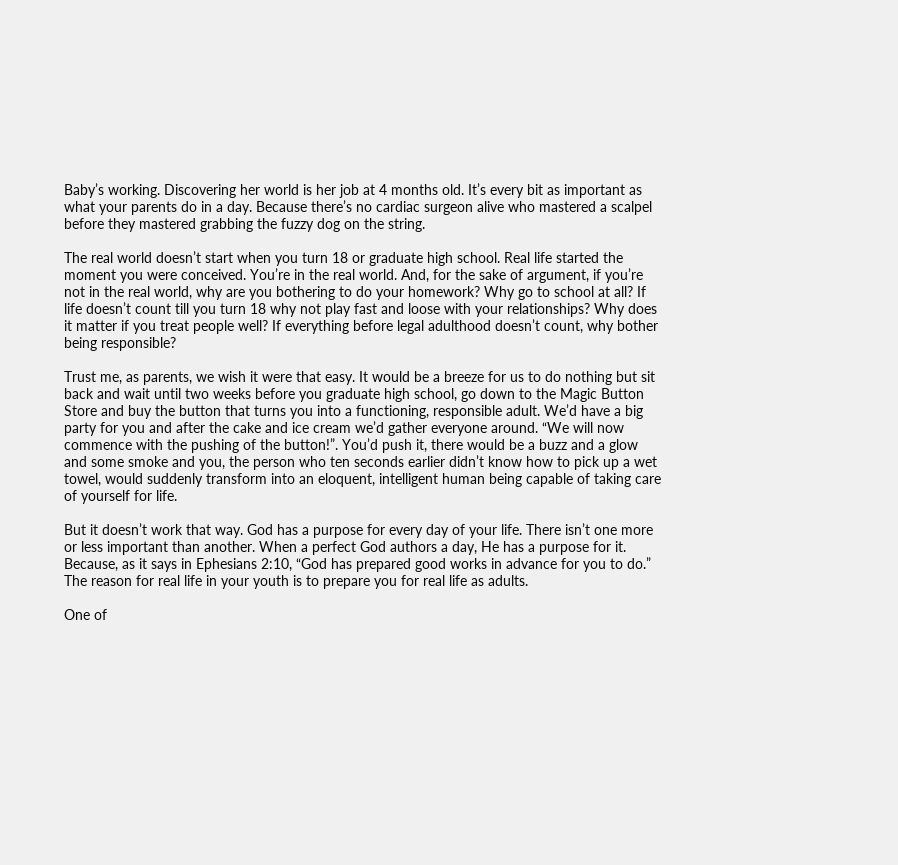Baby’s working. Discovering her world is her job at 4 months old. It’s every bit as important as what your parents do in a day. Because there’s no cardiac surgeon alive who mastered a scalpel before they mastered grabbing the fuzzy dog on the string.

The real world doesn’t start when you turn 18 or graduate high school. Real life started the moment you were conceived. You’re in the real world. And, for the sake of argument, if you’re not in the real world, why are you bothering to do your homework? Why go to school at all? If life doesn’t count till you turn 18 why not play fast and loose with your relationships? Why does it matter if you treat people well? If everything before legal adulthood doesn’t count, why bother being responsible?

Trust me, as parents, we wish it were that easy. It would be a breeze for us to do nothing but sit back and wait until two weeks before you graduate high school, go down to the Magic Button Store and buy the button that turns you into a functioning, responsible adult. We’d have a big party for you and after the cake and ice cream we’d gather everyone around. “We will now commence with the pushing of the button!”. You’d push it, there would be a buzz and a glow and some smoke and you, the person who ten seconds earlier didn’t know how to pick up a wet towel, would suddenly transform into an eloquent, intelligent human being capable of taking care of yourself for life.

But it doesn’t work that way. God has a purpose for every day of your life. There isn’t one more or less important than another. When a perfect God authors a day, He has a purpose for it. Because, as it says in Ephesians 2:10, “God has prepared good works in advance for you to do.” The reason for real life in your youth is to prepare you for real life as adults.

One of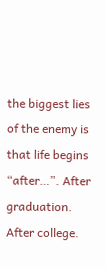the biggest lies of the enemy is that life begins “after…”. After graduation. After college.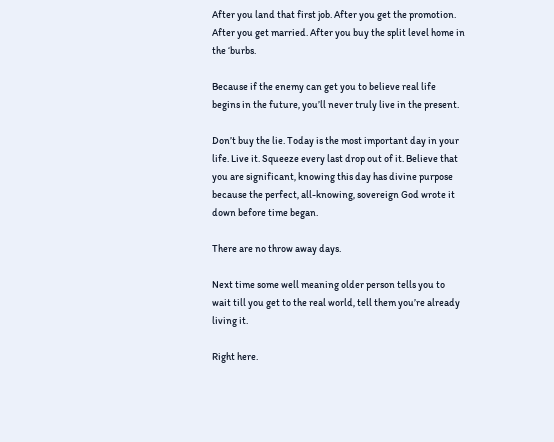After you land that first job. After you get the promotion. After you get married. After you buy the split level home in the ‘burbs.

Because if the enemy can get you to believe real life begins in the future, you’ll never truly live in the present.

Don’t buy the lie. Today is the most important day in your life. Live it. Squeeze every last drop out of it. Believe that you are significant, knowing this day has divine purpose because the perfect, all-knowing, sovereign God wrote it down before time began.

There are no throw away days.

Next time some well meaning older person tells you to wait till you get to the real world, tell them you’re already living it.

Right here.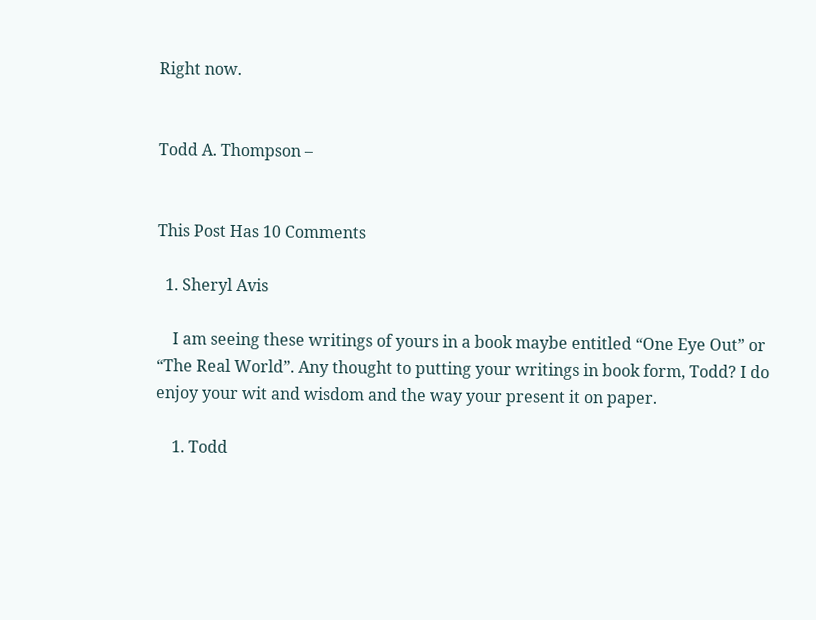Right now.


Todd A. Thompson –


This Post Has 10 Comments

  1. Sheryl Avis

    I am seeing these writings of yours in a book maybe entitled “One Eye Out” or “The Real World”. Any thought to putting your writings in book form, Todd? I do enjoy your wit and wisdom and the way your present it on paper.

    1. Todd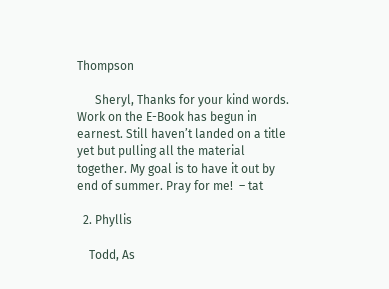Thompson

      Sheryl, Thanks for your kind words. Work on the E-Book has begun in earnest. Still haven’t landed on a title yet but pulling all the material together. My goal is to have it out by end of summer. Pray for me!  – tat

  2. Phyllis

    Todd, As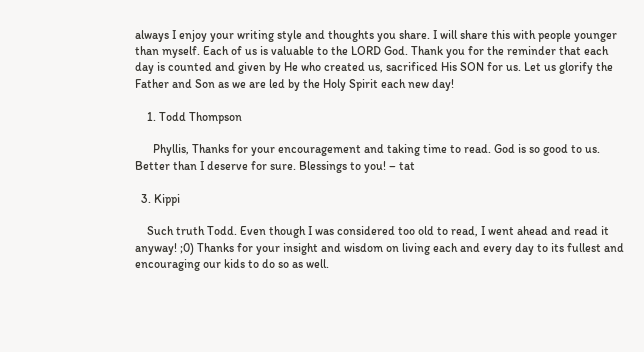always I enjoy your writing style and thoughts you share. I will share this with people younger than myself. Each of us is valuable to the LORD God. Thank you for the reminder that each day is counted and given by He who created us, sacrificed His SON for us. Let us glorify the Father and Son as we are led by the Holy Spirit each new day!

    1. Todd Thompson

      Phyllis, Thanks for your encouragement and taking time to read. God is so good to us. Better than I deserve for sure. Blessings to you! – tat

  3. Kippi

    Such truth Todd. Even though I was considered too old to read, I went ahead and read it anyway! ;0) Thanks for your insight and wisdom on living each and every day to its fullest and encouraging our kids to do so as well.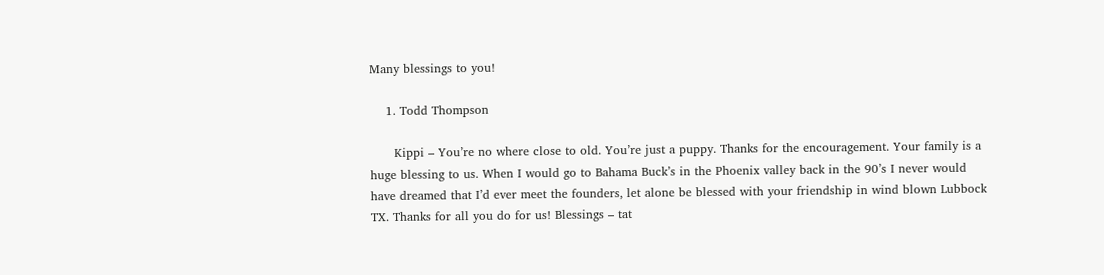Many blessings to you!

    1. Todd Thompson

      Kippi – You’re no where close to old. You’re just a puppy. Thanks for the encouragement. Your family is a huge blessing to us. When I would go to Bahama Buck’s in the Phoenix valley back in the 90’s I never would have dreamed that I’d ever meet the founders, let alone be blessed with your friendship in wind blown Lubbock TX. Thanks for all you do for us! Blessings – tat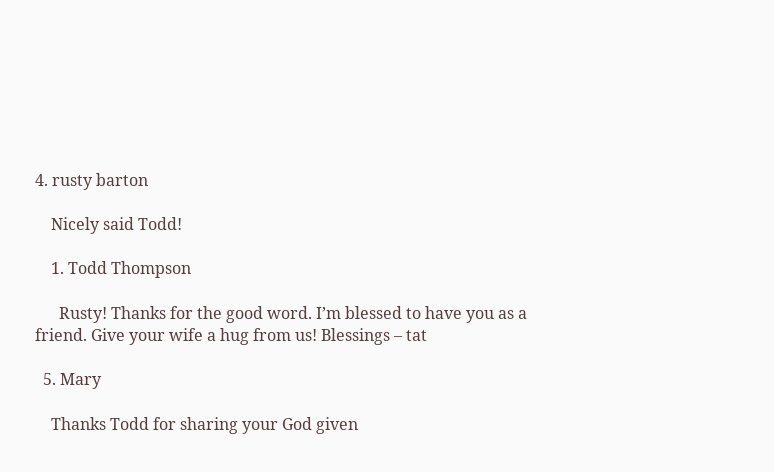4. rusty barton

    Nicely said Todd!

    1. Todd Thompson

      Rusty! Thanks for the good word. I’m blessed to have you as a friend. Give your wife a hug from us! Blessings – tat

  5. Mary

    Thanks Todd for sharing your God given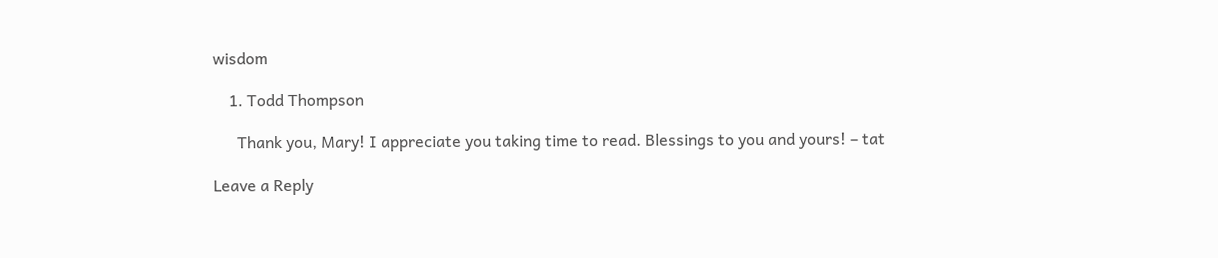wisdom

    1. Todd Thompson

      Thank you, Mary! I appreciate you taking time to read. Blessings to you and yours! – tat

Leave a Reply